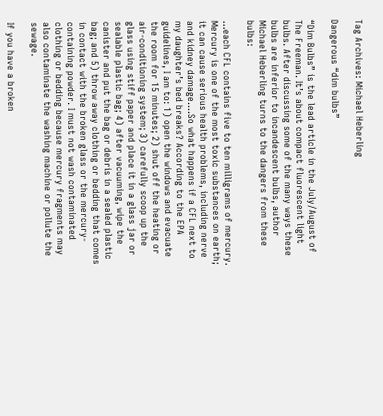Tag Archives: Michael Heberling

Dangerous “dim bulbs”

“Dim Bulbs” is the lead article in the July/August of The Freeman. It’s about compact fluorescent light bulbs. After discussing some of the many ways these bulbs are inferior to incandescent bulbs, author Michael Heberling turns to the dangers from these bulbs:

…each CFL contains five to ten milligrams of mercury. Mercury is one of the most toxic substances on earth; it can cause serious health problems, including nerve and kidney damage….So what happens if a CFL next to my daughter’s bed breaks? According to the EPA guidelines, I am to: 1) open the windows and evacuate the room for 15 minutes; 2) shut off the heating or air-conditioning system; 3) carefully scoop up the glass using stiff paper and place it in a glass jar or sealable plastic bag; 4) after vacuuming, wipe the canister and put the bag or debris in a sealed plastic bag; and 5) throw away clothing or bedding that comes in contact with the broken glass or the mercury-containing powder. I must not wash contaminated clothing or bedding because mercury fragments may also contaminate the washing machine or pollute the sewage.

If you have a broken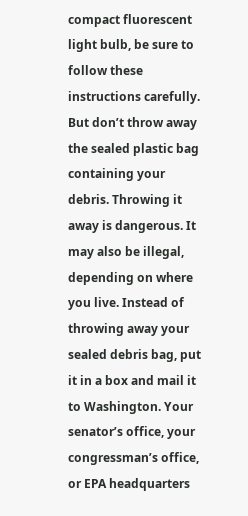compact fluorescent light bulb, be sure to follow these instructions carefully. But don’t throw away the sealed plastic bag containing your debris. Throwing it away is dangerous. It may also be illegal, depending on where you live. Instead of throwing away your sealed debris bag, put it in a box and mail it to Washington. Your senator’s office, your congressman’s office, or EPA headquarters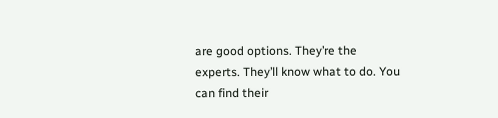are good options. They’re the experts. They’ll know what to do. You can find their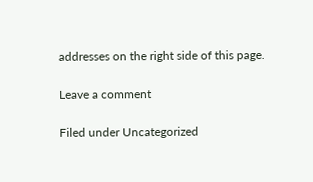addresses on the right side of this page.

Leave a comment

Filed under Uncategorized